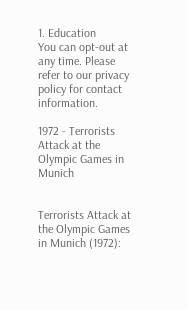1. Education
You can opt-out at any time. Please refer to our privacy policy for contact information.

1972 - Terrorists Attack at the Olympic Games in Munich


Terrorists Attack at the Olympic Games in Munich (1972):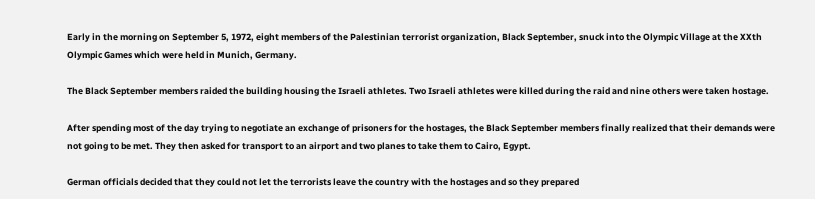Early in the morning on September 5, 1972, eight members of the Palestinian terrorist organization, Black September, snuck into the Olympic Village at the XXth Olympic Games which were held in Munich, Germany.

The Black September members raided the building housing the Israeli athletes. Two Israeli athletes were killed during the raid and nine others were taken hostage.

After spending most of the day trying to negotiate an exchange of prisoners for the hostages, the Black September members finally realized that their demands were not going to be met. They then asked for transport to an airport and two planes to take them to Cairo, Egypt.

German officials decided that they could not let the terrorists leave the country with the hostages and so they prepared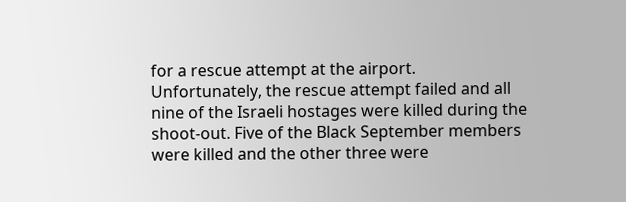for a rescue attempt at the airport. Unfortunately, the rescue attempt failed and all nine of the Israeli hostages were killed during the shoot-out. Five of the Black September members were killed and the other three were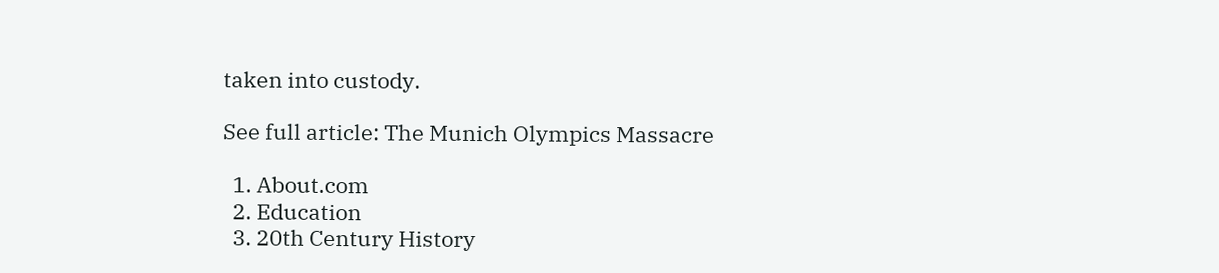taken into custody.

See full article: The Munich Olympics Massacre

  1. About.com
  2. Education
  3. 20th Century History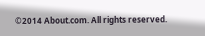©2014 About.com. All rights reserved.